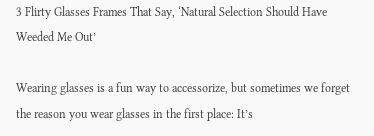3 Flirty Glasses Frames That Say, ‘Natural Selection Should Have Weeded Me Out’

Wearing glasses is a fun way to accessorize, but sometimes we forget the reason you wear glasses in the first place: It’s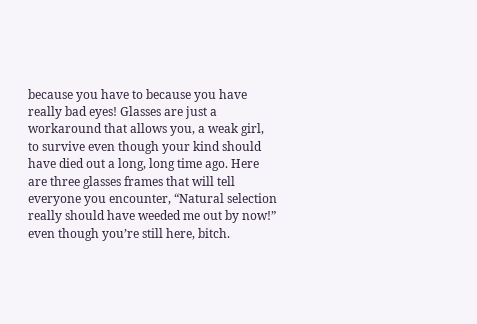because you have to because you have really bad eyes! Glasses are just a workaround that allows you, a weak girl, to survive even though your kind should have died out a long, long time ago. Here are three glasses frames that will tell everyone you encounter, “Natural selection really should have weeded me out by now!” even though you’re still here, bitch.